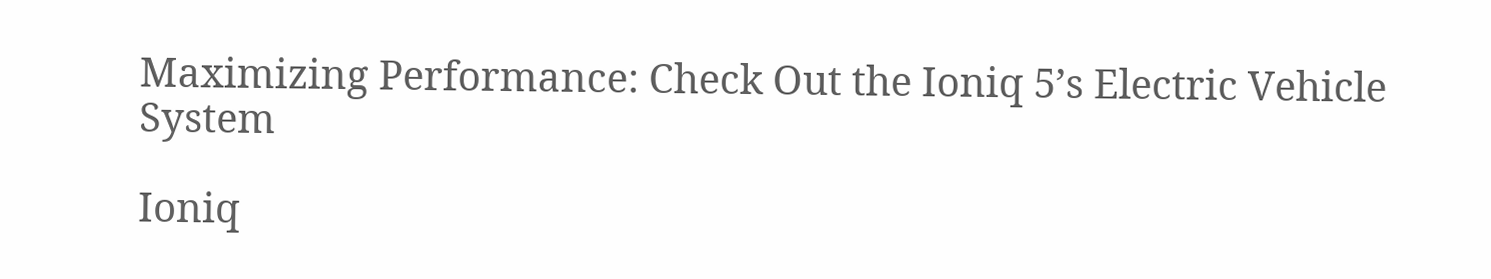Maximizing Performance: Check Out the Ioniq 5’s Electric Vehicle System

Ioniq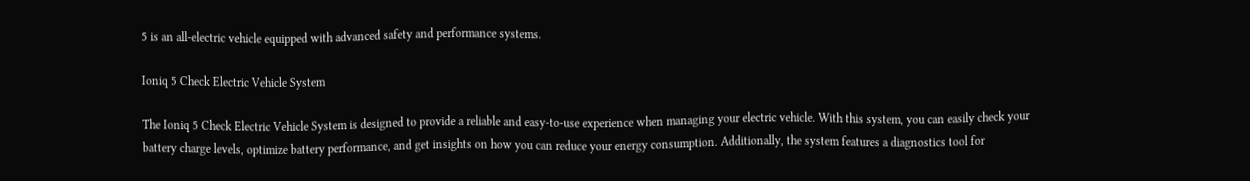5 is an all-electric vehicle equipped with advanced safety and performance systems.

Ioniq 5 Check Electric Vehicle System

The Ioniq 5 Check Electric Vehicle System is designed to provide a reliable and easy-to-use experience when managing your electric vehicle. With this system, you can easily check your battery charge levels, optimize battery performance, and get insights on how you can reduce your energy consumption. Additionally, the system features a diagnostics tool for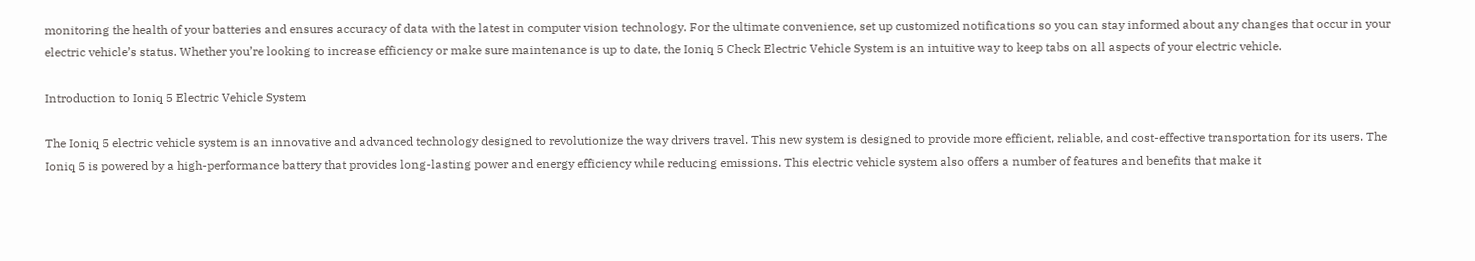monitoring the health of your batteries and ensures accuracy of data with the latest in computer vision technology. For the ultimate convenience, set up customized notifications so you can stay informed about any changes that occur in your electric vehicle’s status. Whether you’re looking to increase efficiency or make sure maintenance is up to date, the Ioniq 5 Check Electric Vehicle System is an intuitive way to keep tabs on all aspects of your electric vehicle.

Introduction to Ioniq 5 Electric Vehicle System

The Ioniq 5 electric vehicle system is an innovative and advanced technology designed to revolutionize the way drivers travel. This new system is designed to provide more efficient, reliable, and cost-effective transportation for its users. The Ioniq 5 is powered by a high-performance battery that provides long-lasting power and energy efficiency while reducing emissions. This electric vehicle system also offers a number of features and benefits that make it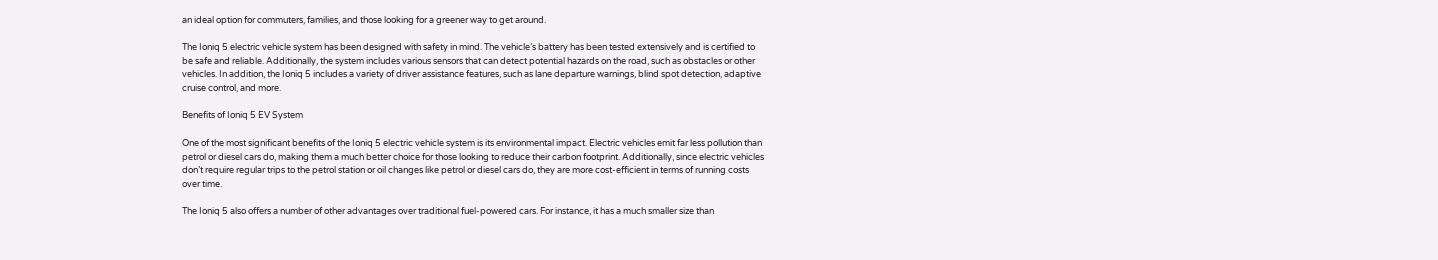an ideal option for commuters, families, and those looking for a greener way to get around.

The Ioniq 5 electric vehicle system has been designed with safety in mind. The vehicle’s battery has been tested extensively and is certified to be safe and reliable. Additionally, the system includes various sensors that can detect potential hazards on the road, such as obstacles or other vehicles. In addition, the Ioniq 5 includes a variety of driver assistance features, such as lane departure warnings, blind spot detection, adaptive cruise control, and more.

Benefits of Ioniq 5 EV System

One of the most significant benefits of the Ioniq 5 electric vehicle system is its environmental impact. Electric vehicles emit far less pollution than petrol or diesel cars do, making them a much better choice for those looking to reduce their carbon footprint. Additionally, since electric vehicles don’t require regular trips to the petrol station or oil changes like petrol or diesel cars do, they are more cost-efficient in terms of running costs over time.

The Ioniq 5 also offers a number of other advantages over traditional fuel-powered cars. For instance, it has a much smaller size than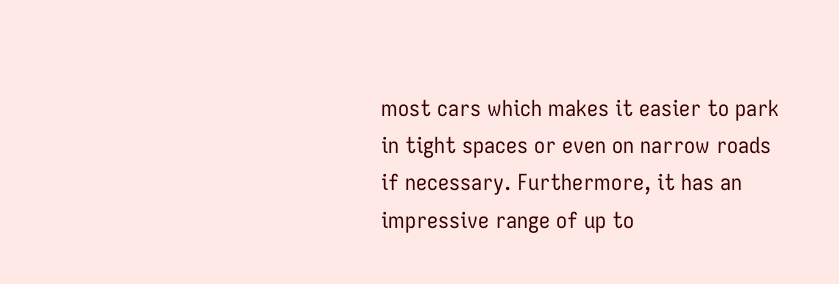most cars which makes it easier to park in tight spaces or even on narrow roads if necessary. Furthermore, it has an impressive range of up to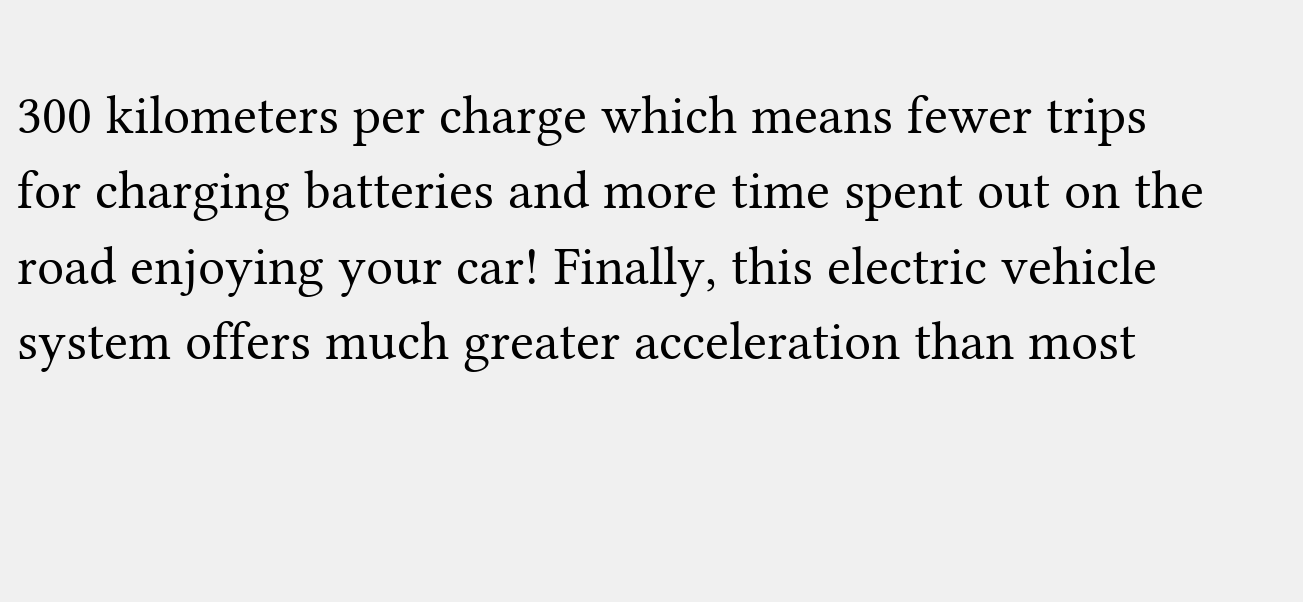300 kilometers per charge which means fewer trips for charging batteries and more time spent out on the road enjoying your car! Finally, this electric vehicle system offers much greater acceleration than most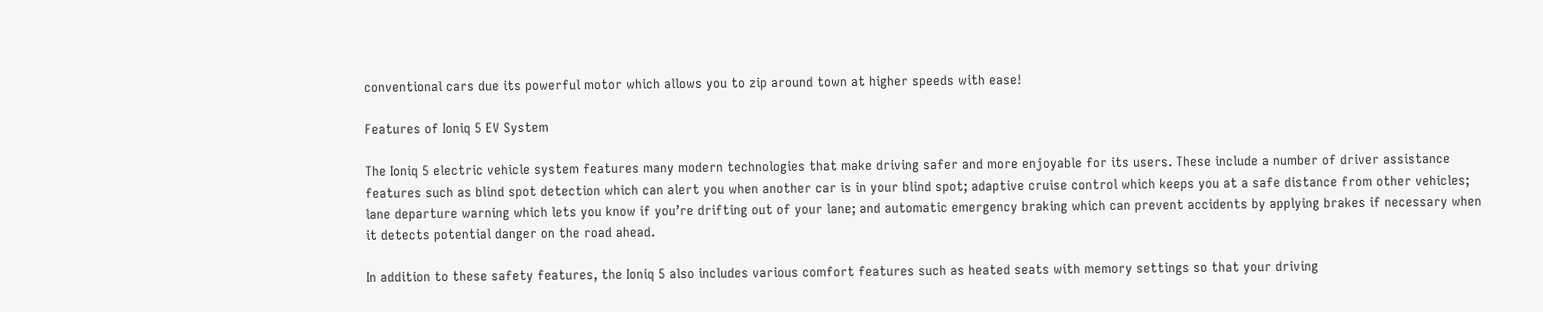conventional cars due its powerful motor which allows you to zip around town at higher speeds with ease!

Features of Ioniq 5 EV System

The Ioniq 5 electric vehicle system features many modern technologies that make driving safer and more enjoyable for its users. These include a number of driver assistance features such as blind spot detection which can alert you when another car is in your blind spot; adaptive cruise control which keeps you at a safe distance from other vehicles; lane departure warning which lets you know if you’re drifting out of your lane; and automatic emergency braking which can prevent accidents by applying brakes if necessary when it detects potential danger on the road ahead.

In addition to these safety features, the Ioniq 5 also includes various comfort features such as heated seats with memory settings so that your driving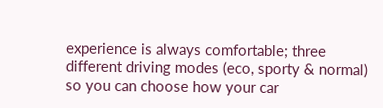experience is always comfortable; three different driving modes (eco, sporty & normal) so you can choose how your car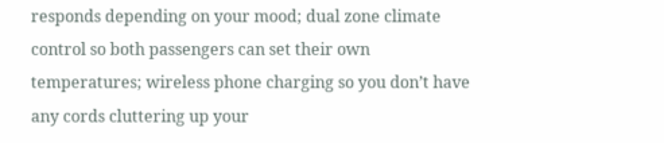responds depending on your mood; dual zone climate control so both passengers can set their own temperatures; wireless phone charging so you don’t have any cords cluttering up your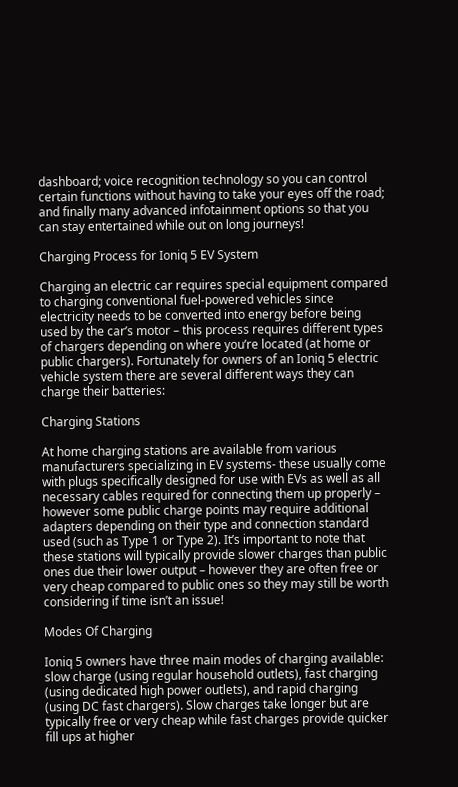dashboard; voice recognition technology so you can control certain functions without having to take your eyes off the road; and finally many advanced infotainment options so that you can stay entertained while out on long journeys!

Charging Process for Ioniq 5 EV System

Charging an electric car requires special equipment compared to charging conventional fuel-powered vehicles since electricity needs to be converted into energy before being used by the car’s motor – this process requires different types of chargers depending on where you’re located (at home or public chargers). Fortunately for owners of an Ioniq 5 electric vehicle system there are several different ways they can charge their batteries:

Charging Stations

At home charging stations are available from various manufacturers specializing in EV systems- these usually come with plugs specifically designed for use with EVs as well as all necessary cables required for connecting them up properly – however some public charge points may require additional adapters depending on their type and connection standard used (such as Type 1 or Type 2). It’s important to note that these stations will typically provide slower charges than public ones due their lower output – however they are often free or very cheap compared to public ones so they may still be worth considering if time isn’t an issue!

Modes Of Charging

Ioniq 5 owners have three main modes of charging available: slow charge (using regular household outlets), fast charging (using dedicated high power outlets), and rapid charging (using DC fast chargers). Slow charges take longer but are typically free or very cheap while fast charges provide quicker fill ups at higher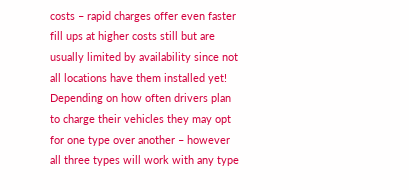costs – rapid charges offer even faster fill ups at higher costs still but are usually limited by availability since not all locations have them installed yet! Depending on how often drivers plan to charge their vehicles they may opt for one type over another – however all three types will work with any type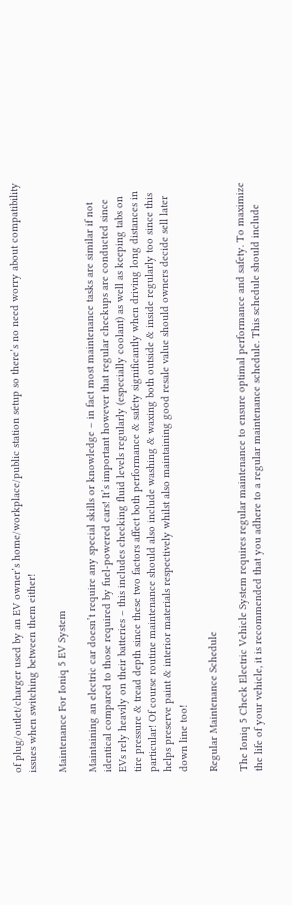of plug/outlet/charger used by an EV owner’s home/workplace/public station setup so there’s no need worry about compatibility issues when switching between them either!

Maintenance For Ioniq 5 EV System

Maintaining an electric car doesn’t require any special skills or knowledge – in fact most maintenance tasks are similar if not identical compared to those required by fuel-powered cars! It’s important however that regular checkups are conducted since EVs rely heavily on their batteries – this includes checking fluid levels regularly (especially coolant) as well as keeping tabs on tire pressure & tread depth since these two factors affect both performance & safety significantly when driving long distances in particular! Of course routine maintenance should also include washing & waxing both outside & inside regularly too since this helps preserve paint & interior materials respectively whilst also maintaining good resale value should owners decide sell later down line too!

Regular Maintenance Schedule

The Ioniq 5 Check Electric Vehicle System requires regular maintenance to ensure optimal performance and safety. To maximize the life of your vehicle, it is recommended that you adhere to a regular maintenance schedule. This schedule should include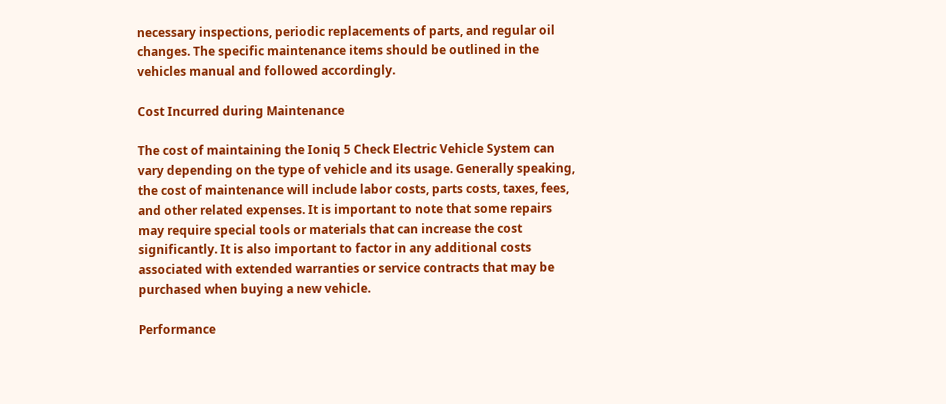necessary inspections, periodic replacements of parts, and regular oil changes. The specific maintenance items should be outlined in the vehicles manual and followed accordingly.

Cost Incurred during Maintenance

The cost of maintaining the Ioniq 5 Check Electric Vehicle System can vary depending on the type of vehicle and its usage. Generally speaking, the cost of maintenance will include labor costs, parts costs, taxes, fees, and other related expenses. It is important to note that some repairs may require special tools or materials that can increase the cost significantly. It is also important to factor in any additional costs associated with extended warranties or service contracts that may be purchased when buying a new vehicle.

Performance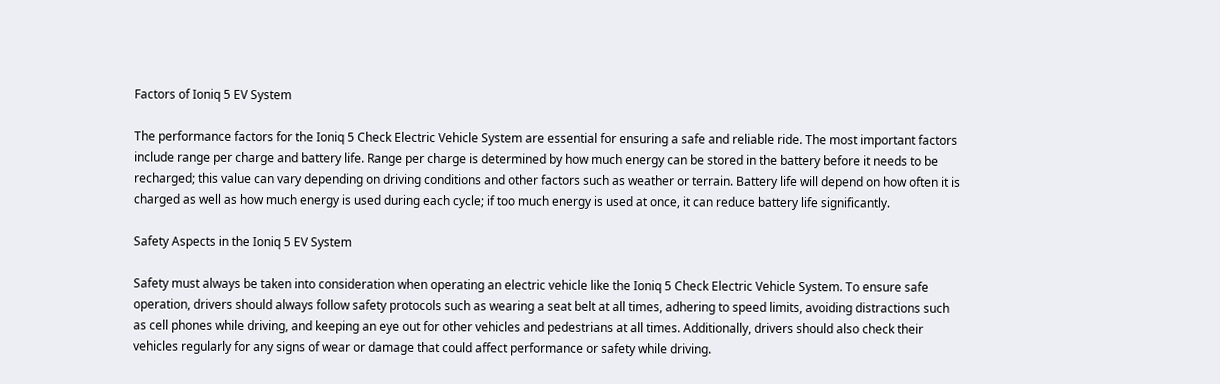Factors of Ioniq 5 EV System

The performance factors for the Ioniq 5 Check Electric Vehicle System are essential for ensuring a safe and reliable ride. The most important factors include range per charge and battery life. Range per charge is determined by how much energy can be stored in the battery before it needs to be recharged; this value can vary depending on driving conditions and other factors such as weather or terrain. Battery life will depend on how often it is charged as well as how much energy is used during each cycle; if too much energy is used at once, it can reduce battery life significantly.

Safety Aspects in the Ioniq 5 EV System

Safety must always be taken into consideration when operating an electric vehicle like the Ioniq 5 Check Electric Vehicle System. To ensure safe operation, drivers should always follow safety protocols such as wearing a seat belt at all times, adhering to speed limits, avoiding distractions such as cell phones while driving, and keeping an eye out for other vehicles and pedestrians at all times. Additionally, drivers should also check their vehicles regularly for any signs of wear or damage that could affect performance or safety while driving.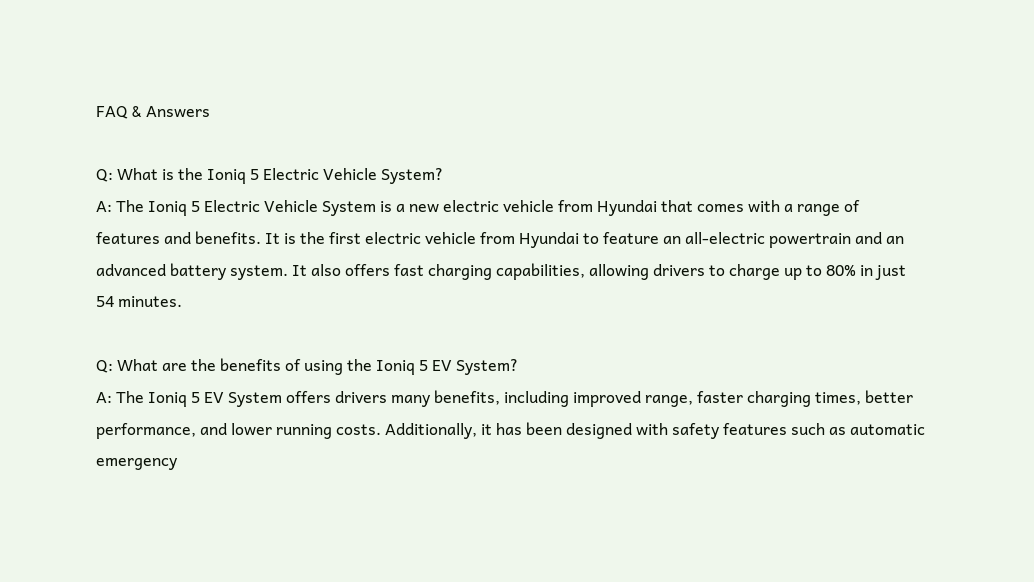FAQ & Answers

Q: What is the Ioniq 5 Electric Vehicle System?
A: The Ioniq 5 Electric Vehicle System is a new electric vehicle from Hyundai that comes with a range of features and benefits. It is the first electric vehicle from Hyundai to feature an all-electric powertrain and an advanced battery system. It also offers fast charging capabilities, allowing drivers to charge up to 80% in just 54 minutes.

Q: What are the benefits of using the Ioniq 5 EV System?
A: The Ioniq 5 EV System offers drivers many benefits, including improved range, faster charging times, better performance, and lower running costs. Additionally, it has been designed with safety features such as automatic emergency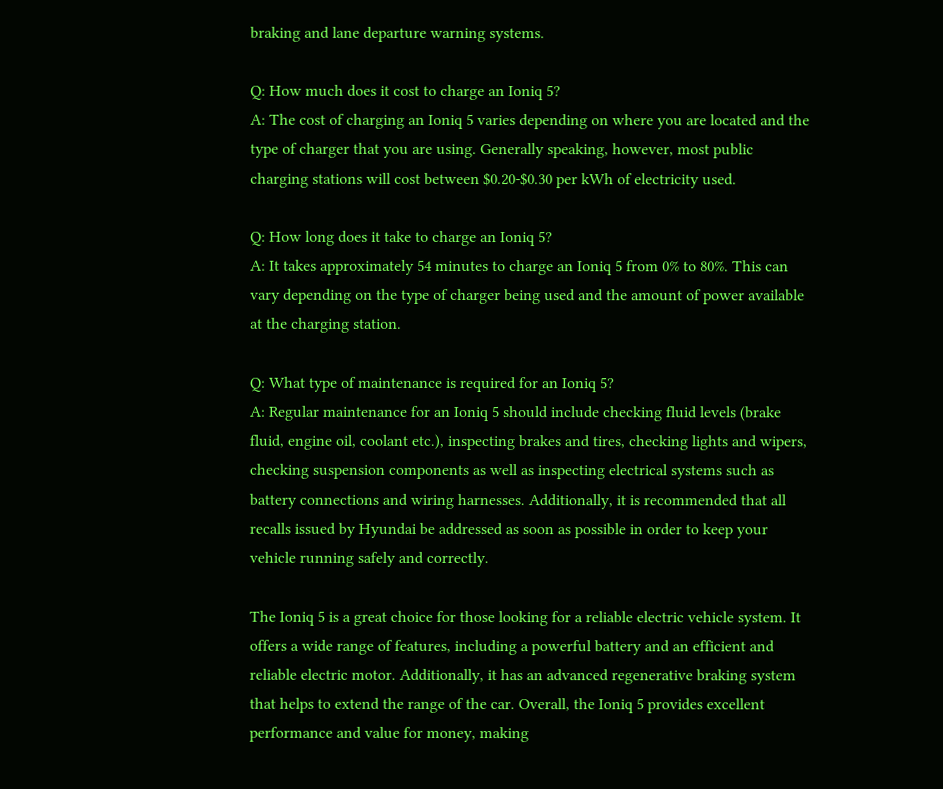braking and lane departure warning systems.

Q: How much does it cost to charge an Ioniq 5?
A: The cost of charging an Ioniq 5 varies depending on where you are located and the type of charger that you are using. Generally speaking, however, most public charging stations will cost between $0.20-$0.30 per kWh of electricity used.

Q: How long does it take to charge an Ioniq 5?
A: It takes approximately 54 minutes to charge an Ioniq 5 from 0% to 80%. This can vary depending on the type of charger being used and the amount of power available at the charging station.

Q: What type of maintenance is required for an Ioniq 5?
A: Regular maintenance for an Ioniq 5 should include checking fluid levels (brake fluid, engine oil, coolant etc.), inspecting brakes and tires, checking lights and wipers, checking suspension components as well as inspecting electrical systems such as battery connections and wiring harnesses. Additionally, it is recommended that all recalls issued by Hyundai be addressed as soon as possible in order to keep your vehicle running safely and correctly.

The Ioniq 5 is a great choice for those looking for a reliable electric vehicle system. It offers a wide range of features, including a powerful battery and an efficient and reliable electric motor. Additionally, it has an advanced regenerative braking system that helps to extend the range of the car. Overall, the Ioniq 5 provides excellent performance and value for money, making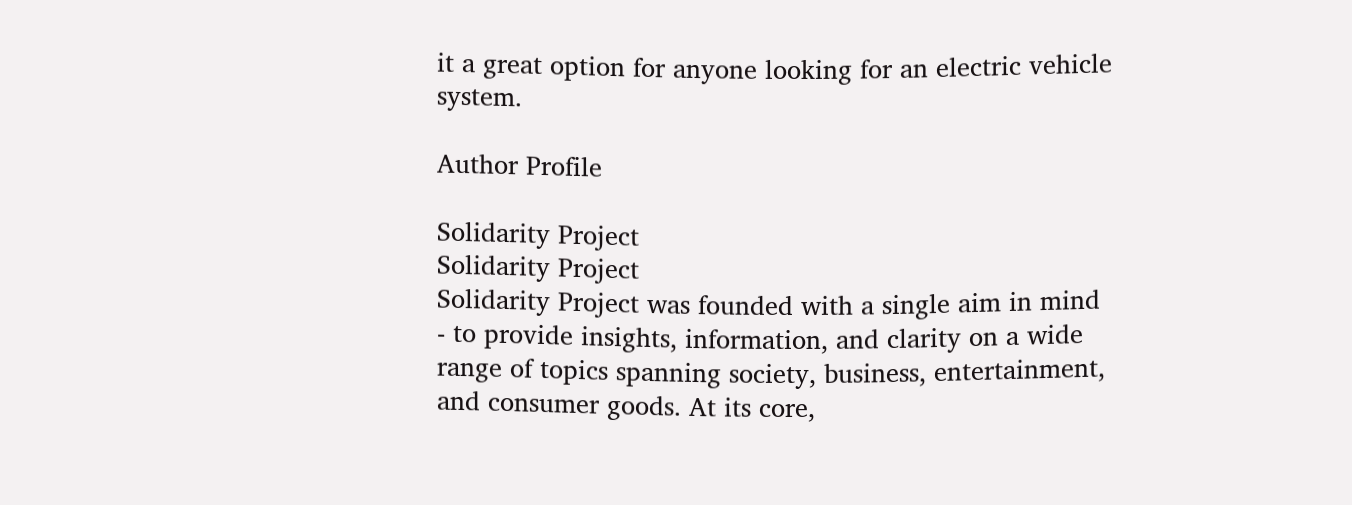it a great option for anyone looking for an electric vehicle system.

Author Profile

Solidarity Project
Solidarity Project
Solidarity Project was founded with a single aim in mind - to provide insights, information, and clarity on a wide range of topics spanning society, business, entertainment, and consumer goods. At its core,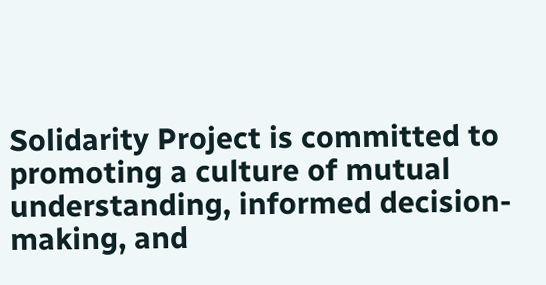Solidarity Project is committed to promoting a culture of mutual understanding, informed decision-making, and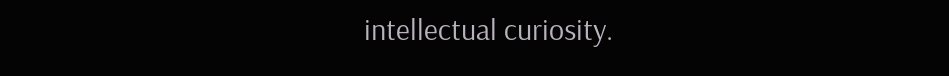intellectual curiosity.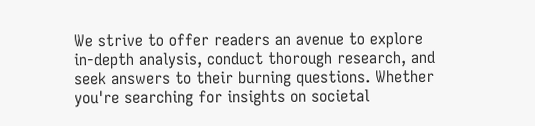We strive to offer readers an avenue to explore in-depth analysis, conduct thorough research, and seek answers to their burning questions. Whether you're searching for insights on societal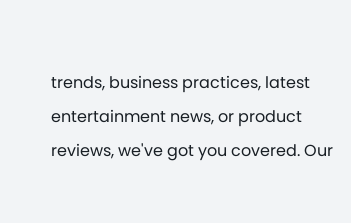trends, business practices, latest entertainment news, or product reviews, we've got you covered. Our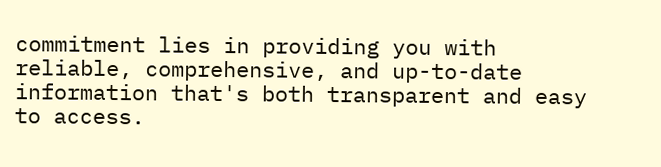commitment lies in providing you with reliable, comprehensive, and up-to-date information that's both transparent and easy to access.